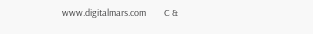www.digitalmars.com         C &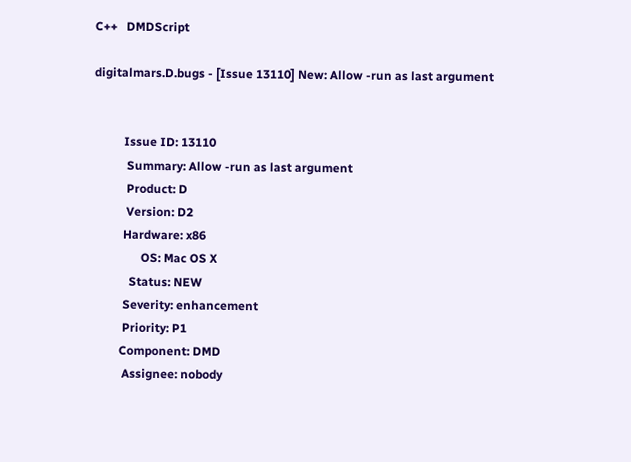C++   DMDScript

digitalmars.D.bugs - [Issue 13110] New: Allow -run as last argument


          Issue ID: 13110
           Summary: Allow -run as last argument
           Product: D
           Version: D2
          Hardware: x86
                OS: Mac OS X
            Status: NEW
          Severity: enhancement
          Priority: P1
         Component: DMD
          Assignee: nobody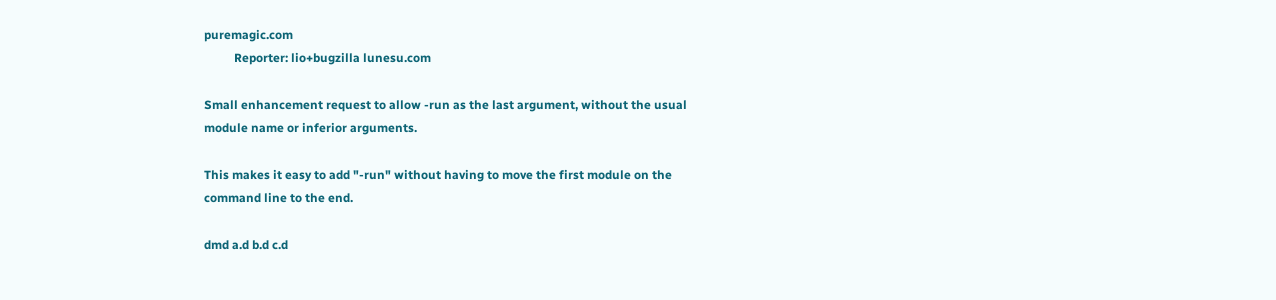puremagic.com
          Reporter: lio+bugzilla lunesu.com

Small enhancement request to allow -run as the last argument, without the usual
module name or inferior arguments.

This makes it easy to add "-run" without having to move the first module on the
command line to the end.

dmd a.d b.d c.d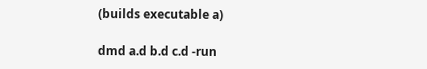(builds executable a)

dmd a.d b.d c.d -run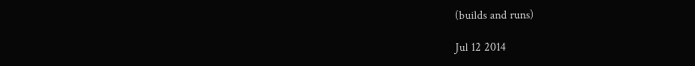(builds and runs)

Jul 12 2014